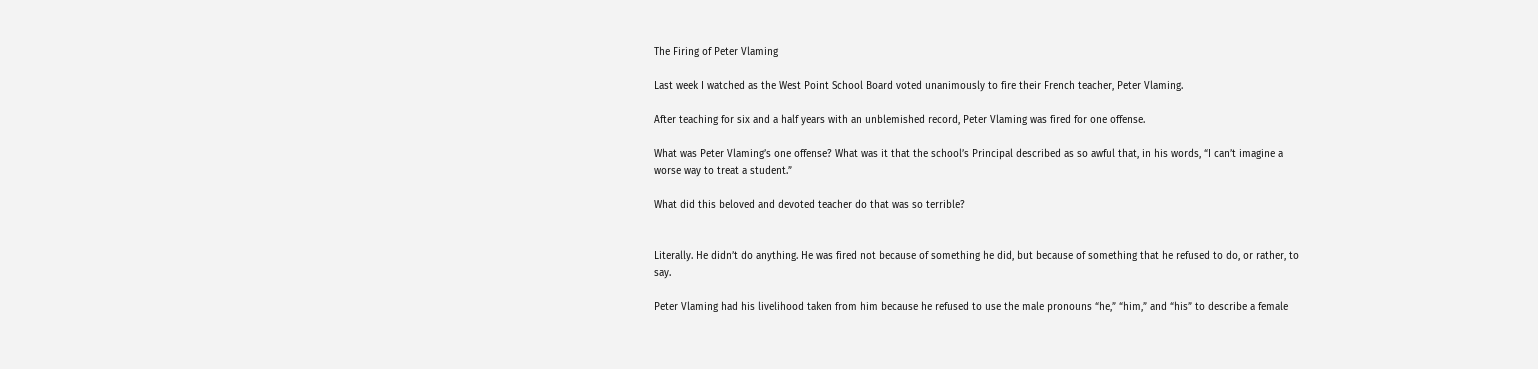The Firing of Peter Vlaming

Last week I watched as the West Point School Board voted unanimously to fire their French teacher, Peter Vlaming.

After teaching for six and a half years with an unblemished record, Peter Vlaming was fired for one offense.

What was Peter Vlaming’s one offense? What was it that the school’s Principal described as so awful that, in his words, “I can’t imagine a worse way to treat a student.”

What did this beloved and devoted teacher do that was so terrible?


Literally. He didn’t do anything. He was fired not because of something he did, but because of something that he refused to do, or rather, to say.

Peter Vlaming had his livelihood taken from him because he refused to use the male pronouns “he,” “him,” and “his” to describe a female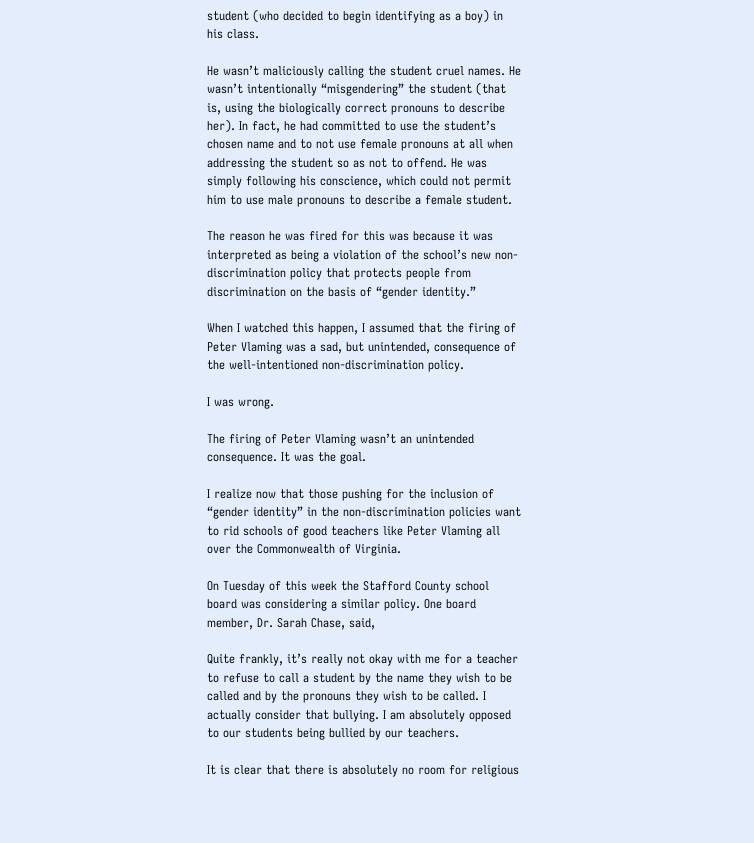student (who decided to begin identifying as a boy) in his class.

He wasn’t maliciously calling the student cruel names. He wasn’t intentionally “misgendering” the student (that is, using the biologically correct pronouns to describe her). In fact, he had committed to use the student’s chosen name and to not use female pronouns at all when addressing the student so as not to offend. He was simply following his conscience, which could not permit him to use male pronouns to describe a female student.

The reason he was fired for this was because it was interpreted as being a violation of the school’s new non-discrimination policy that protects people from discrimination on the basis of “gender identity.”

When I watched this happen, I assumed that the firing of Peter Vlaming was a sad, but unintended, consequence of the well-intentioned non-discrimination policy.

I was wrong.

The firing of Peter Vlaming wasn’t an unintended consequence. It was the goal.

I realize now that those pushing for the inclusion of “gender identity” in the non-discrimination policies want to rid schools of good teachers like Peter Vlaming all over the Commonwealth of Virginia.

On Tuesday of this week the Stafford County school board was considering a similar policy. One board member, Dr. Sarah Chase, said,

Quite frankly, it’s really not okay with me for a teacher to refuse to call a student by the name they wish to be called and by the pronouns they wish to be called. I actually consider that bullying. I am absolutely opposed to our students being bullied by our teachers.

It is clear that there is absolutely no room for religious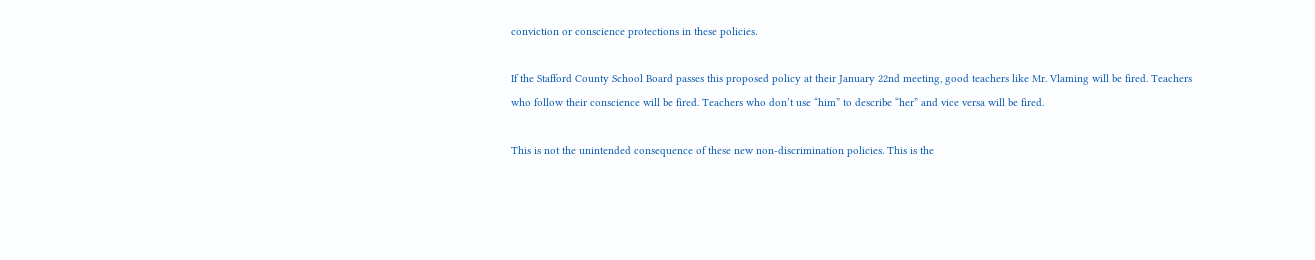conviction or conscience protections in these policies.

If the Stafford County School Board passes this proposed policy at their January 22nd meeting, good teachers like Mr. Vlaming will be fired. Teachers who follow their conscience will be fired. Teachers who don’t use “him” to describe “her” and vice versa will be fired.

This is not the unintended consequence of these new non-discrimination policies. This is the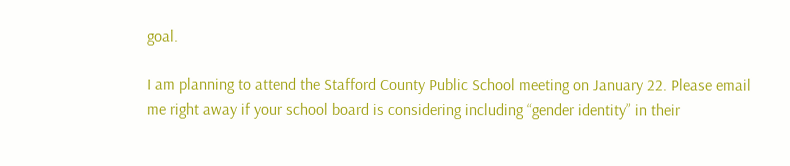goal.

I am planning to attend the Stafford County Public School meeting on January 22. Please email me right away if your school board is considering including “gender identity” in their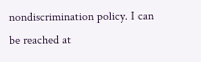nondiscrimination policy. I can be reached at